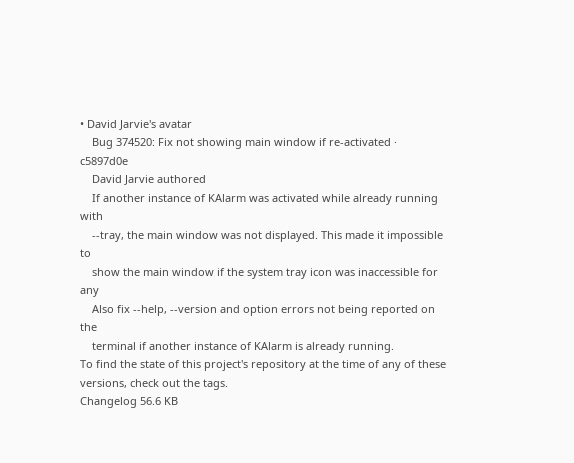• David Jarvie's avatar
    Bug 374520: Fix not showing main window if re-activated · c5897d0e
    David Jarvie authored
    If another instance of KAlarm was activated while already running with
    --tray, the main window was not displayed. This made it impossible to
    show the main window if the system tray icon was inaccessible for any
    Also fix --help, --version and option errors not being reported on the
    terminal if another instance of KAlarm is already running.
To find the state of this project's repository at the time of any of these versions, check out the tags.
Changelog 56.6 KB